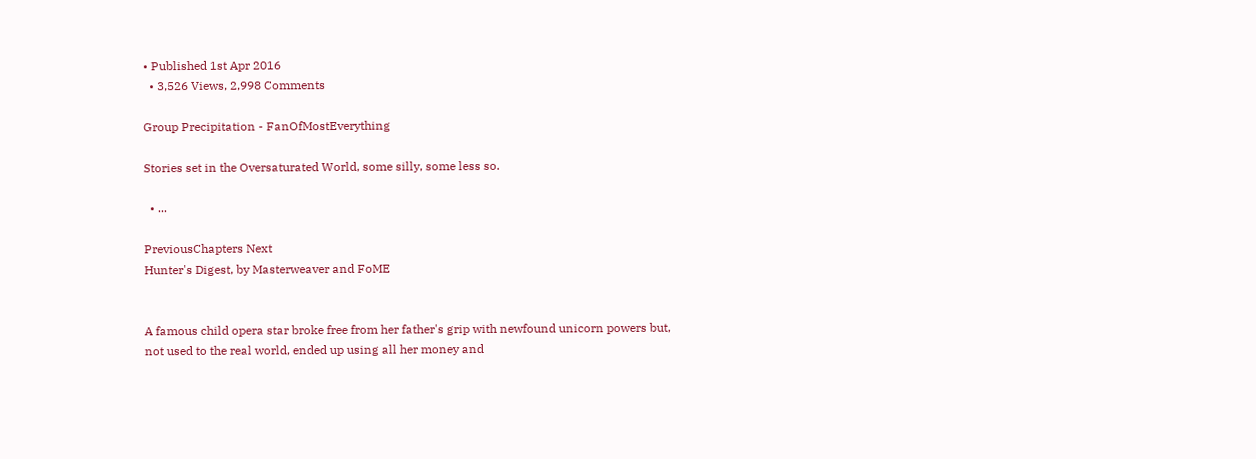• Published 1st Apr 2016
  • 3,526 Views, 2,998 Comments

Group Precipitation - FanOfMostEverything

Stories set in the Oversaturated World, some silly, some less so.

  • ...

PreviousChapters Next
Hunter's Digest, by Masterweaver and FoME


A famous child opera star broke free from her father's grip with newfound unicorn powers but, not used to the real world, ended up using all her money and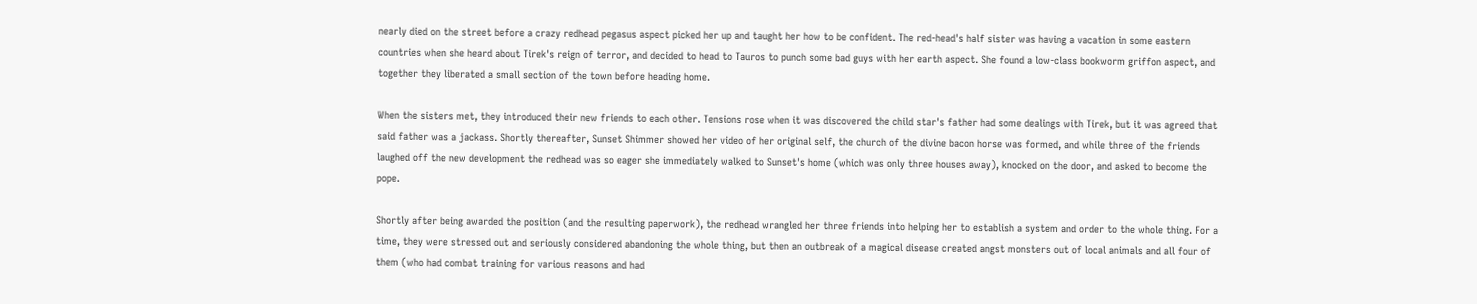nearly died on the street before a crazy redhead pegasus aspect picked her up and taught her how to be confident. The red-head's half sister was having a vacation in some eastern countries when she heard about Tirek's reign of terror, and decided to head to Tauros to punch some bad guys with her earth aspect. She found a low-class bookworm griffon aspect, and together they liberated a small section of the town before heading home.

When the sisters met, they introduced their new friends to each other. Tensions rose when it was discovered the child star's father had some dealings with Tirek, but it was agreed that said father was a jackass. Shortly thereafter, Sunset Shimmer showed her video of her original self, the church of the divine bacon horse was formed, and while three of the friends laughed off the new development the redhead was so eager she immediately walked to Sunset's home (which was only three houses away), knocked on the door, and asked to become the pope.

Shortly after being awarded the position (and the resulting paperwork), the redhead wrangled her three friends into helping her to establish a system and order to the whole thing. For a time, they were stressed out and seriously considered abandoning the whole thing, but then an outbreak of a magical disease created angst monsters out of local animals and all four of them (who had combat training for various reasons and had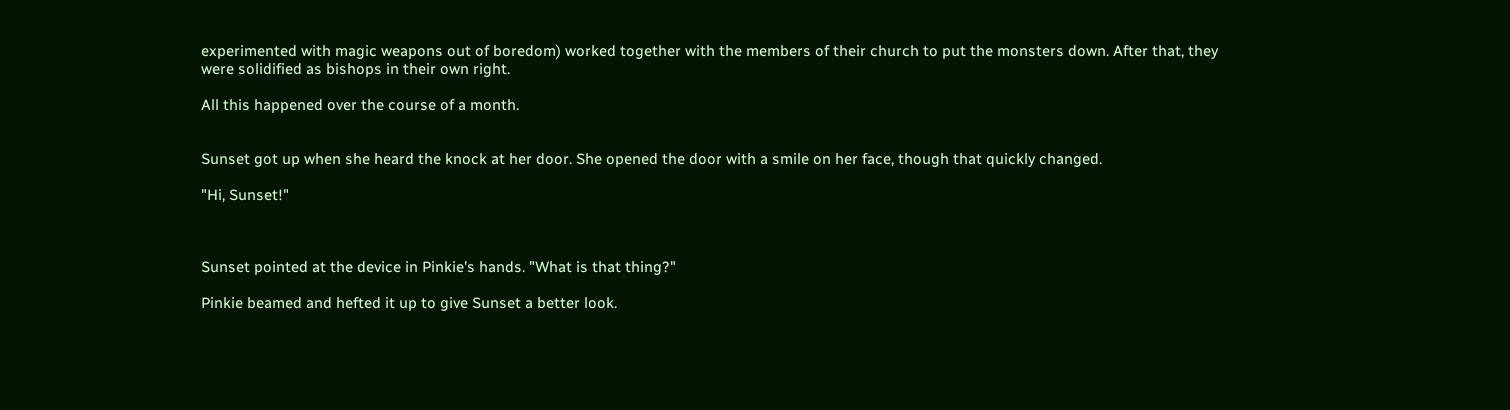experimented with magic weapons out of boredom) worked together with the members of their church to put the monsters down. After that, they were solidified as bishops in their own right.

All this happened over the course of a month.


Sunset got up when she heard the knock at her door. She opened the door with a smile on her face, though that quickly changed.

"Hi, Sunset!"



Sunset pointed at the device in Pinkie's hands. "What is that thing?"

Pinkie beamed and hefted it up to give Sunset a better look.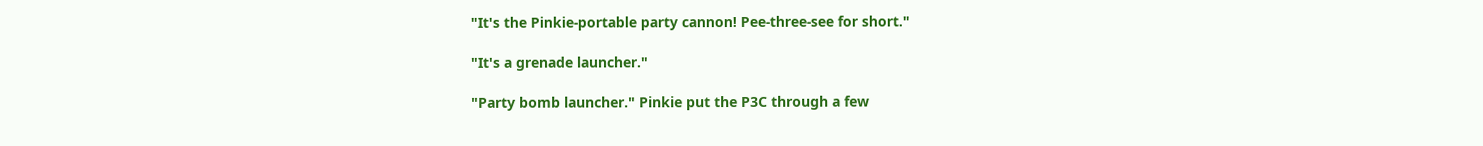"It's the Pinkie-portable party cannon! Pee-three-see for short."

"It's a grenade launcher."

"Party bomb launcher." Pinkie put the P3C through a few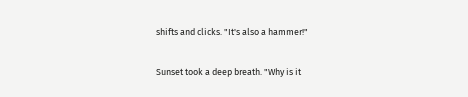shifts and clicks. "It's also a hammer!"

Sunset took a deep breath. "Why is it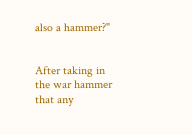also a hammer?"


After taking in the war hammer that any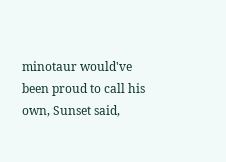minotaur would've been proud to call his own, Sunset said,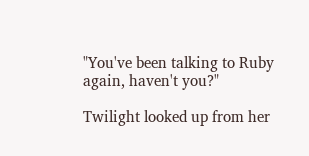"You've been talking to Ruby again, haven't you?"

Twilight looked up from her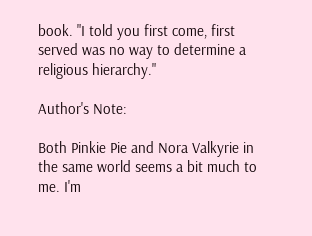book. "I told you first come, first served was no way to determine a religious hierarchy."

Author's Note:

Both Pinkie Pie and Nora Valkyrie in the same world seems a bit much to me. I'm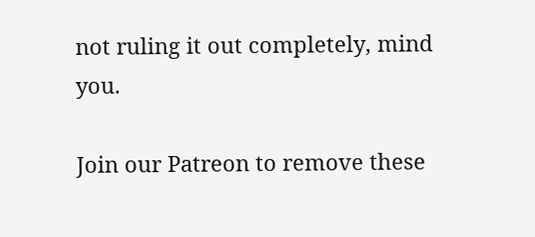not ruling it out completely, mind you.

Join our Patreon to remove these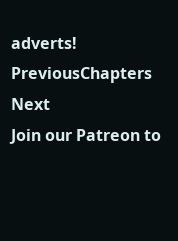adverts!
PreviousChapters Next
Join our Patreon to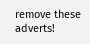remove these adverts!